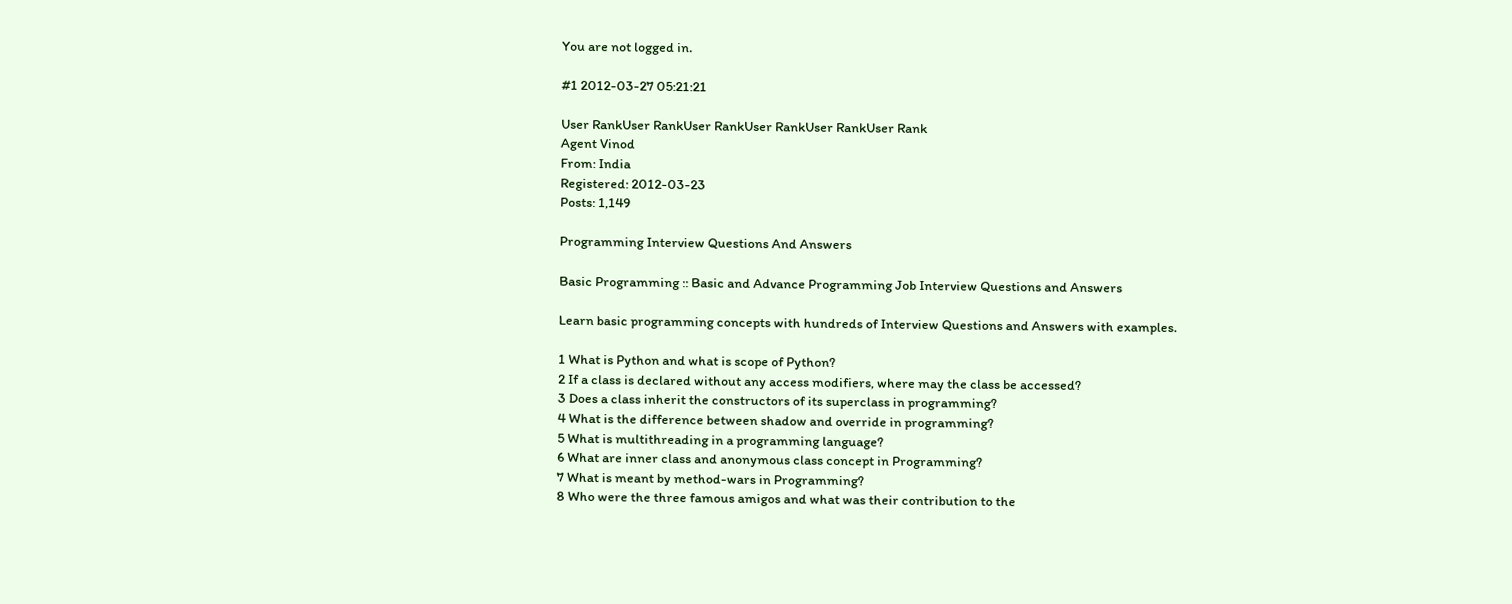You are not logged in.

#1 2012-03-27 05:21:21

User RankUser RankUser RankUser RankUser RankUser Rank
Agent Vinod
From: India
Registered: 2012-03-23
Posts: 1,149

Programming Interview Questions And Answers

Basic Programming :: Basic and Advance Programming Job Interview Questions and Answers

Learn basic programming concepts with hundreds of Interview Questions and Answers with examples.

1 What is Python and what is scope of Python?
2 If a class is declared without any access modifiers, where may the class be accessed?
3 Does a class inherit the constructors of its superclass in programming?
4 What is the difference between shadow and override in programming?
5 What is multithreading in a programming language?
6 What are inner class and anonymous class concept in Programming?
7 What is meant by method-wars in Programming?
8 Who were the three famous amigos and what was their contribution to the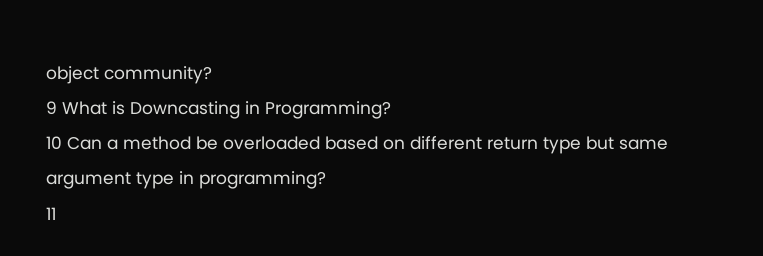object community?
9 What is Downcasting in Programming?
10 Can a method be overloaded based on different return type but same argument type in programming?
11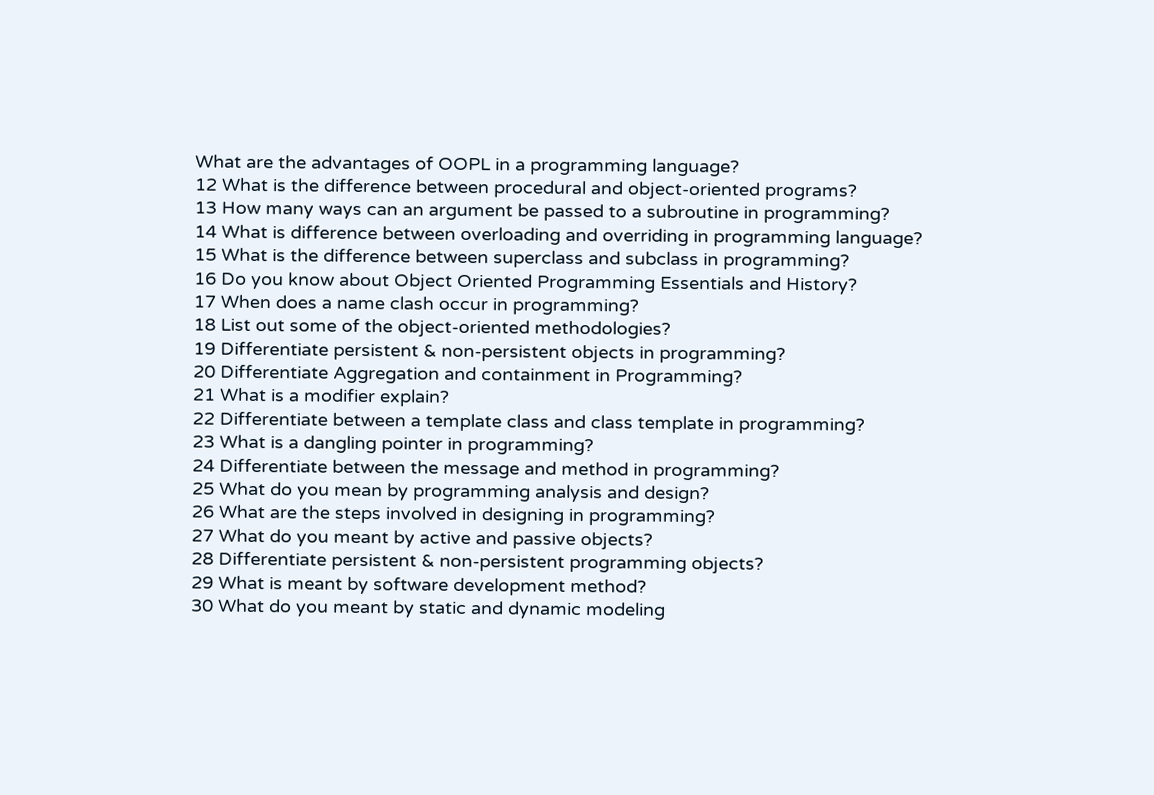What are the advantages of OOPL in a programming language?
12 What is the difference between procedural and object-oriented programs?
13 How many ways can an argument be passed to a subroutine in programming?
14 What is difference between overloading and overriding in programming language?
15 What is the difference between superclass and subclass in programming?
16 Do you know about Object Oriented Programming Essentials and History?
17 When does a name clash occur in programming?
18 List out some of the object-oriented methodologies?
19 Differentiate persistent & non-persistent objects in programming?
20 Differentiate Aggregation and containment in Programming?
21 What is a modifier explain?
22 Differentiate between a template class and class template in programming?
23 What is a dangling pointer in programming?
24 Differentiate between the message and method in programming?
25 What do you mean by programming analysis and design?
26 What are the steps involved in designing in programming?
27 What do you meant by active and passive objects?
28 Differentiate persistent & non-persistent programming objects?
29 What is meant by software development method?
30 What do you meant by static and dynamic modeling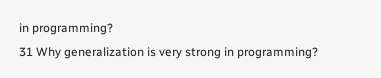in programming?
31 Why generalization is very strong in programming?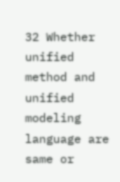32 Whether unified method and unified modeling language are same or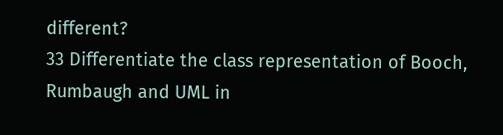different?
33 Differentiate the class representation of Booch, Rumbaugh and UML in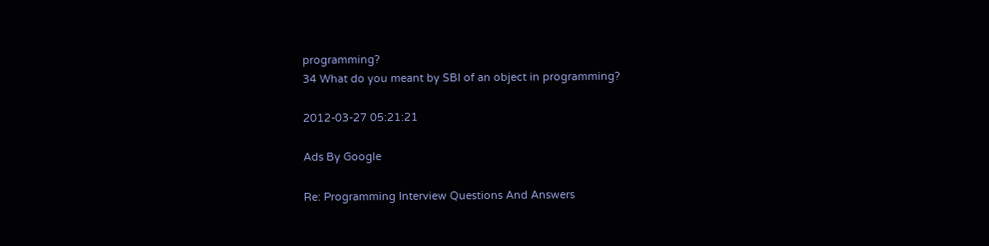programming?
34 What do you meant by SBI of an object in programming?

2012-03-27 05:21:21

Ads By Google

Re: Programming Interview Questions And Answers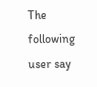The following user say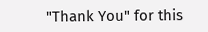"Thank You" for this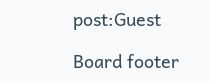post:Guest

Board footer